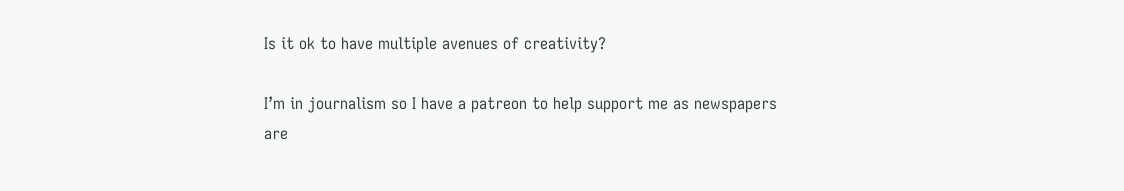Is it ok to have multiple avenues of creativity?

I’m in journalism so I have a patreon to help support me as newspapers are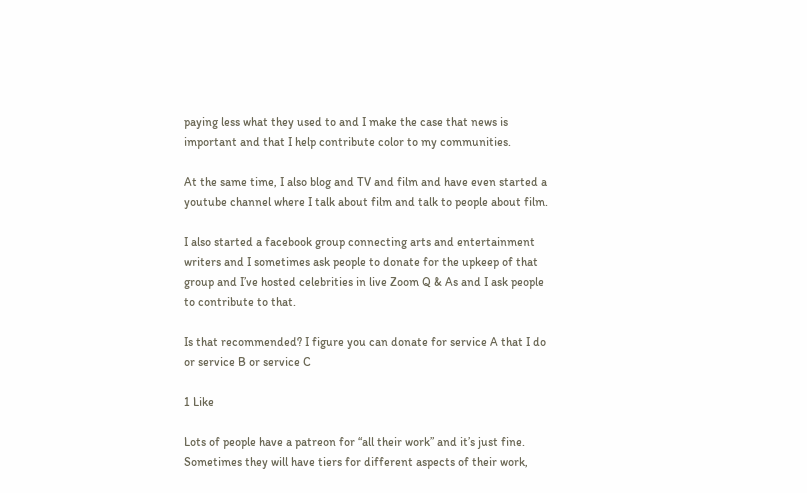paying less what they used to and I make the case that news is important and that I help contribute color to my communities.

At the same time, I also blog and TV and film and have even started a youtube channel where I talk about film and talk to people about film.

I also started a facebook group connecting arts and entertainment writers and I sometimes ask people to donate for the upkeep of that group and I’ve hosted celebrities in live Zoom Q & As and I ask people to contribute to that.

Is that recommended? I figure you can donate for service A that I do or service B or service C

1 Like

Lots of people have a patreon for “all their work” and it’s just fine. Sometimes they will have tiers for different aspects of their work,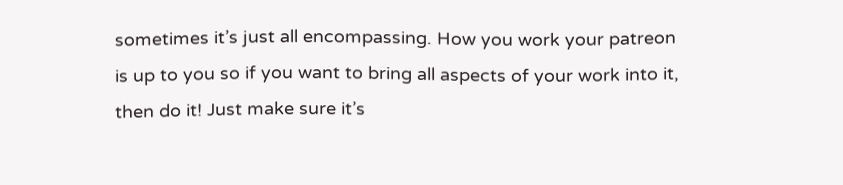sometimes it’s just all encompassing. How you work your patreon is up to you so if you want to bring all aspects of your work into it, then do it! Just make sure it’s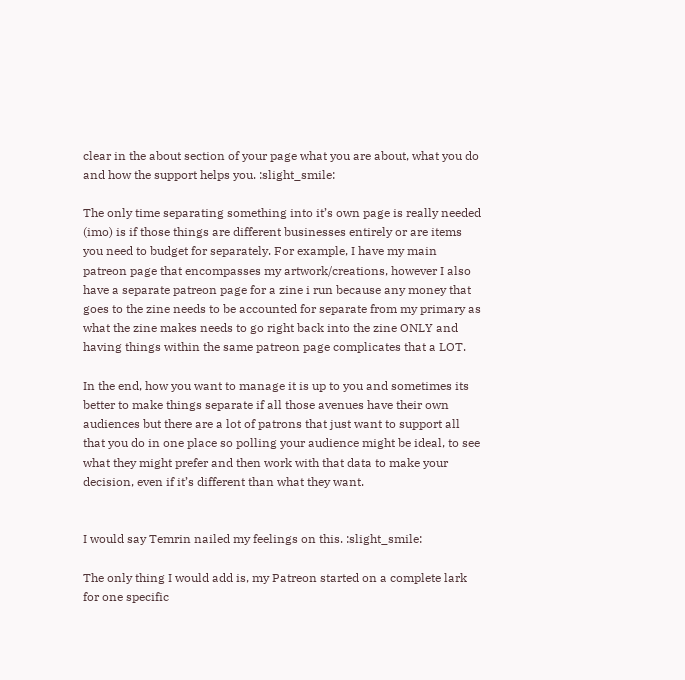clear in the about section of your page what you are about, what you do and how the support helps you. :slight_smile:

The only time separating something into it’s own page is really needed (imo) is if those things are different businesses entirely or are items you need to budget for separately. For example, I have my main patreon page that encompasses my artwork/creations, however I also have a separate patreon page for a zine i run because any money that goes to the zine needs to be accounted for separate from my primary as what the zine makes needs to go right back into the zine ONLY and having things within the same patreon page complicates that a LOT.

In the end, how you want to manage it is up to you and sometimes its better to make things separate if all those avenues have their own audiences but there are a lot of patrons that just want to support all that you do in one place so polling your audience might be ideal, to see what they might prefer and then work with that data to make your decision, even if it’s different than what they want.


I would say Temrin nailed my feelings on this. :slight_smile:

The only thing I would add is, my Patreon started on a complete lark for one specific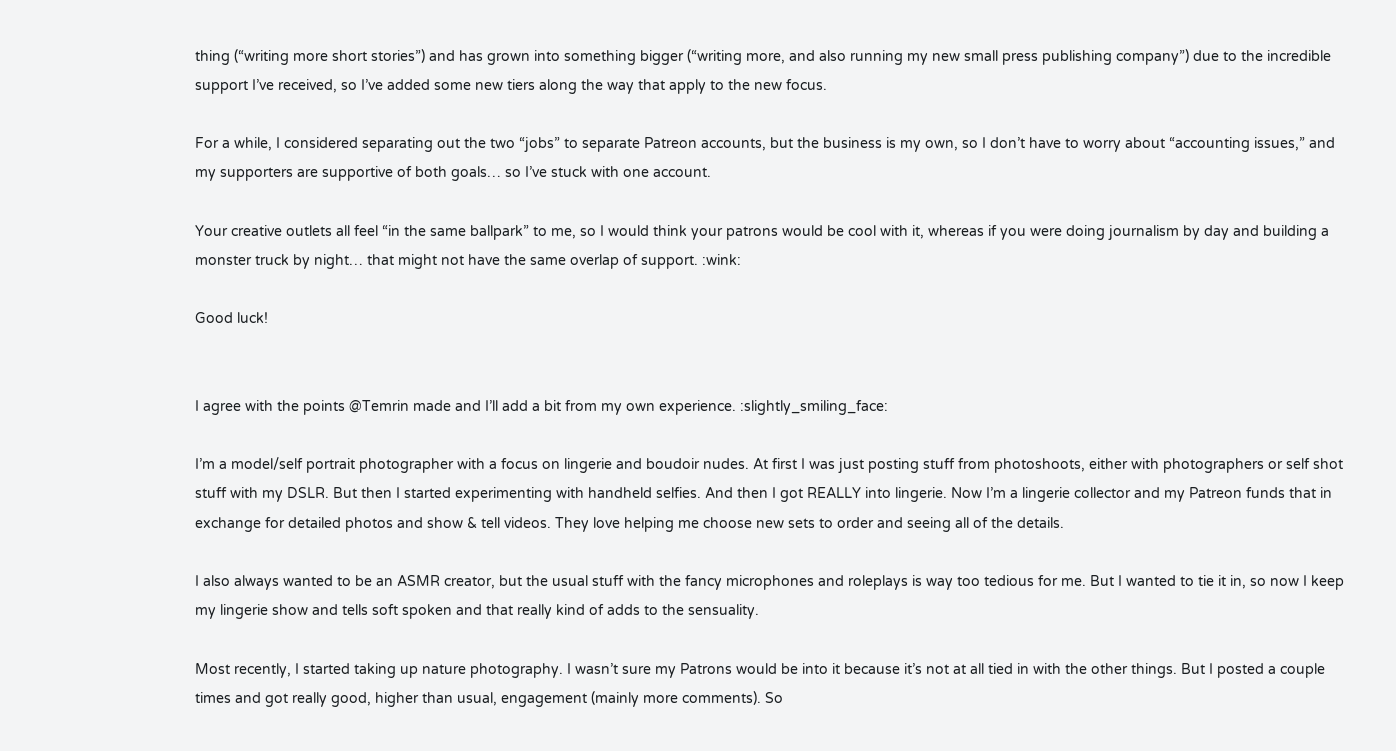thing (“writing more short stories”) and has grown into something bigger (“writing more, and also running my new small press publishing company”) due to the incredible support I’ve received, so I’ve added some new tiers along the way that apply to the new focus.

For a while, I considered separating out the two “jobs” to separate Patreon accounts, but the business is my own, so I don’t have to worry about “accounting issues,” and my supporters are supportive of both goals… so I’ve stuck with one account.

Your creative outlets all feel “in the same ballpark” to me, so I would think your patrons would be cool with it, whereas if you were doing journalism by day and building a monster truck by night… that might not have the same overlap of support. :wink:

Good luck!


I agree with the points @Temrin made and I’ll add a bit from my own experience. :slightly_smiling_face:

I’m a model/self portrait photographer with a focus on lingerie and boudoir nudes. At first I was just posting stuff from photoshoots, either with photographers or self shot stuff with my DSLR. But then I started experimenting with handheld selfies. And then I got REALLY into lingerie. Now I’m a lingerie collector and my Patreon funds that in exchange for detailed photos and show & tell videos. They love helping me choose new sets to order and seeing all of the details.

I also always wanted to be an ASMR creator, but the usual stuff with the fancy microphones and roleplays is way too tedious for me. But I wanted to tie it in, so now I keep my lingerie show and tells soft spoken and that really kind of adds to the sensuality.

Most recently, I started taking up nature photography. I wasn’t sure my Patrons would be into it because it’s not at all tied in with the other things. But I posted a couple times and got really good, higher than usual, engagement (mainly more comments). So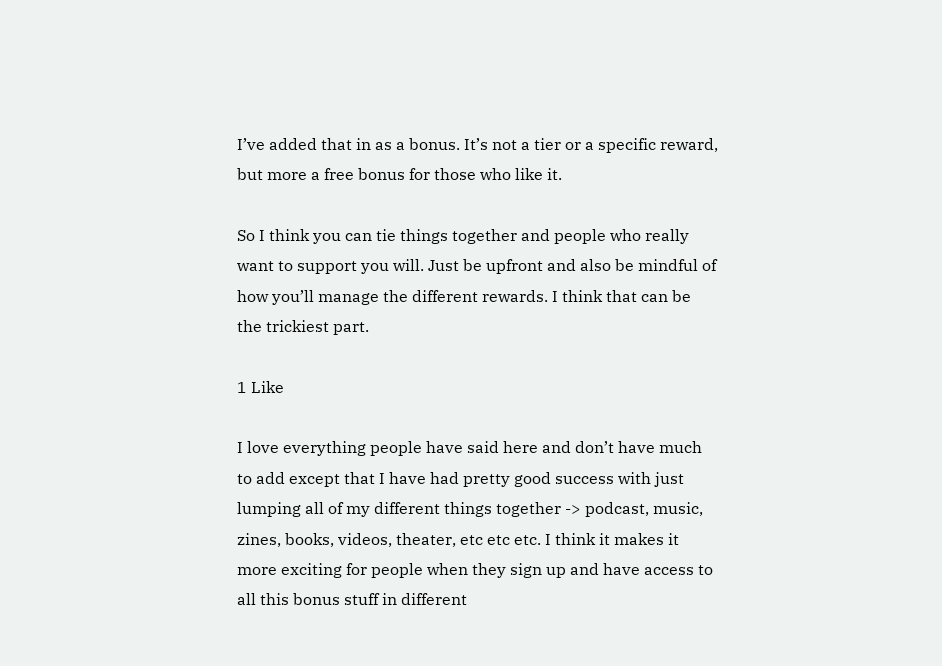I’ve added that in as a bonus. It’s not a tier or a specific reward, but more a free bonus for those who like it.

So I think you can tie things together and people who really want to support you will. Just be upfront and also be mindful of how you’ll manage the different rewards. I think that can be the trickiest part.

1 Like

I love everything people have said here and don’t have much to add except that I have had pretty good success with just lumping all of my different things together -> podcast, music, zines, books, videos, theater, etc etc etc. I think it makes it more exciting for people when they sign up and have access to all this bonus stuff in different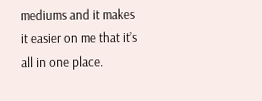mediums and it makes it easier on me that it’s all in one place.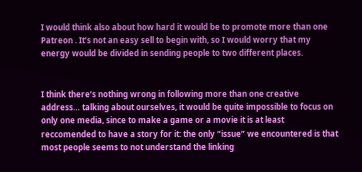I would think also about how hard it would be to promote more than one Patreon . It’s not an easy sell to begin with, so I would worry that my energy would be divided in sending people to two different places.


I think there’s nothing wrong in following more than one creative address… talking about ourselves, it would be quite impossible to focus on only one media, since to make a game or a movie it is at least reccomended to have a story for it: the only “issue” we encountered is that most people seems to not understand the linking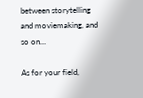between storytelling and moviemaking, and so on…

As for your field,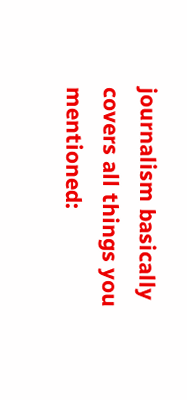journalism basically covers all things you mentioned: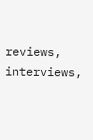reviews, interviews,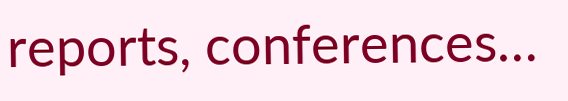reports, conferences…